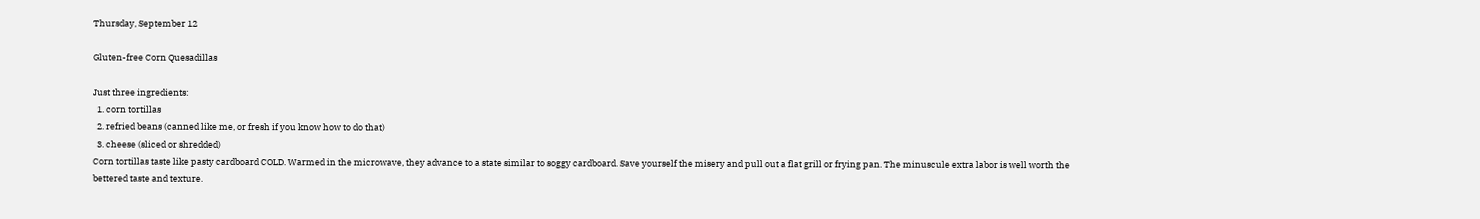Thursday, September 12

Gluten-free Corn Quesadillas

Just three ingredients:
  1. corn tortillas
  2. refried beans (canned like me, or fresh if you know how to do that)
  3. cheese (sliced or shredded)
Corn tortillas taste like pasty cardboard COLD. Warmed in the microwave, they advance to a state similar to soggy cardboard. Save yourself the misery and pull out a flat grill or frying pan. The minuscule extra labor is well worth the bettered taste and texture.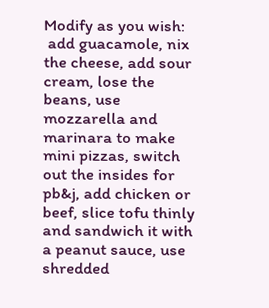Modify as you wish:
 add guacamole, nix the cheese, add sour cream, lose the beans, use mozzarella and marinara to make mini pizzas, switch out the insides for pb&j, add chicken or beef, slice tofu thinly and sandwich it with a peanut sauce, use shredded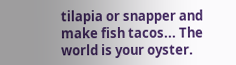tilapia or snapper and make fish tacos... The world is your oyster.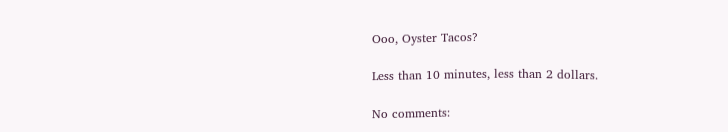Ooo, Oyster Tacos?

Less than 10 minutes, less than 2 dollars.

No comments: